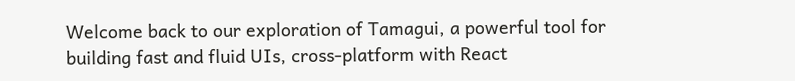Welcome back to our exploration of Tamagui, a powerful tool for building fast and fluid UIs, cross-platform with React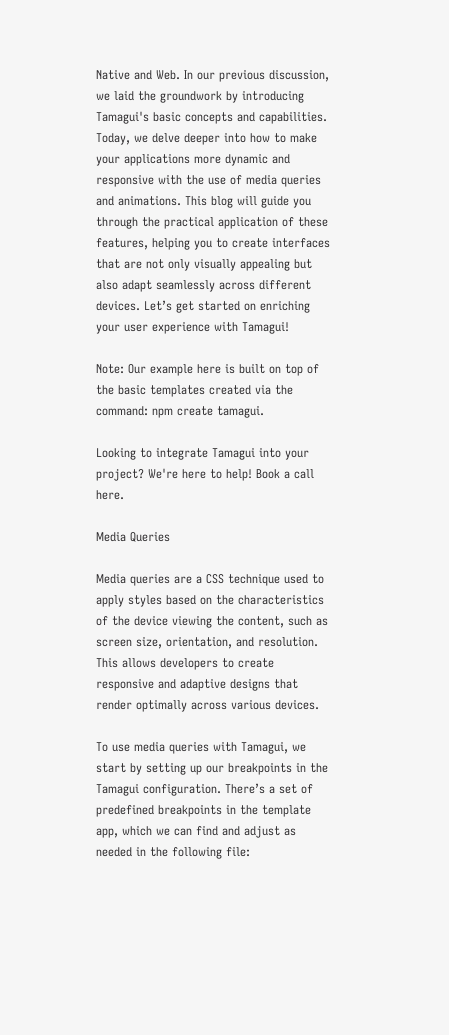Native and Web. In our previous discussion, we laid the groundwork by introducing Tamagui's basic concepts and capabilities. Today, we delve deeper into how to make your applications more dynamic and responsive with the use of media queries and animations. This blog will guide you through the practical application of these features, helping you to create interfaces that are not only visually appealing but also adapt seamlessly across different devices. Let’s get started on enriching your user experience with Tamagui!

Note: Our example here is built on top of the basic templates created via the command: npm create tamagui.

Looking to integrate Tamagui into your project? We're here to help! Book a call here.

Media Queries

Media queries are a CSS technique used to apply styles based on the characteristics of the device viewing the content, such as screen size, orientation, and resolution. This allows developers to create responsive and adaptive designs that render optimally across various devices.

To use media queries with Tamagui, we start by setting up our breakpoints in the Tamagui configuration. There’s a set of predefined breakpoints in the template app, which we can find and adjust as needed in the following file: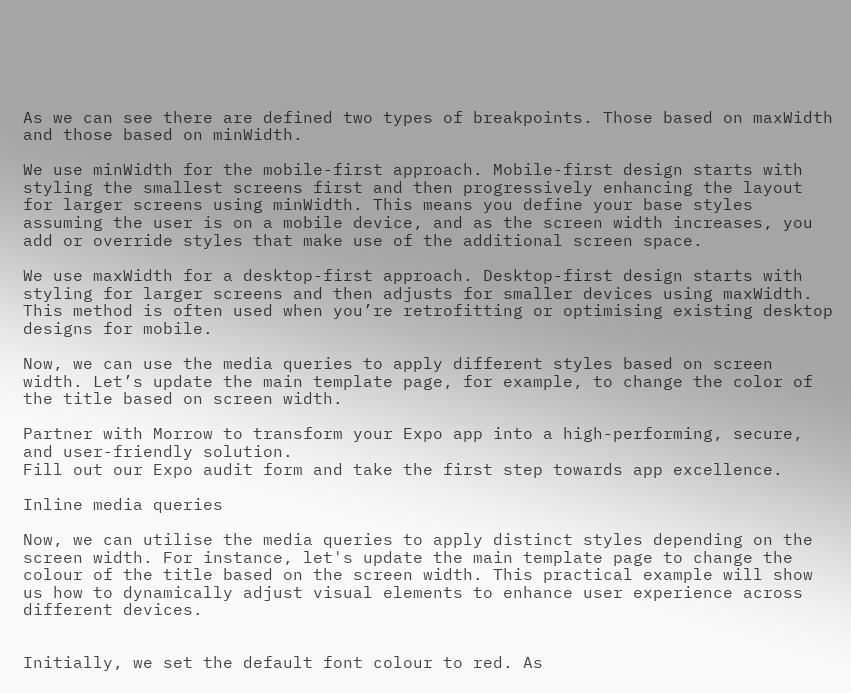As we can see there are defined two types of breakpoints. Those based on maxWidth and those based on minWidth.

We use minWidth for the mobile-first approach. Mobile-first design starts with styling the smallest screens first and then progressively enhancing the layout for larger screens using minWidth. This means you define your base styles assuming the user is on a mobile device, and as the screen width increases, you add or override styles that make use of the additional screen space.

We use maxWidth for a desktop-first approach. Desktop-first design starts with styling for larger screens and then adjusts for smaller devices using maxWidth. This method is often used when you’re retrofitting or optimising existing desktop designs for mobile.

Now, we can use the media queries to apply different styles based on screen width. Let’s update the main template page, for example, to change the color of the title based on screen width.

Partner with Morrow to transform your Expo app into a high-performing, secure, and user-friendly solution.
Fill out our Expo audit form and take the first step towards app excellence.

Inline media queries

Now, we can utilise the media queries to apply distinct styles depending on the screen width. For instance, let's update the main template page to change the colour of the title based on the screen width. This practical example will show us how to dynamically adjust visual elements to enhance user experience across different devices.


Initially, we set the default font colour to red. As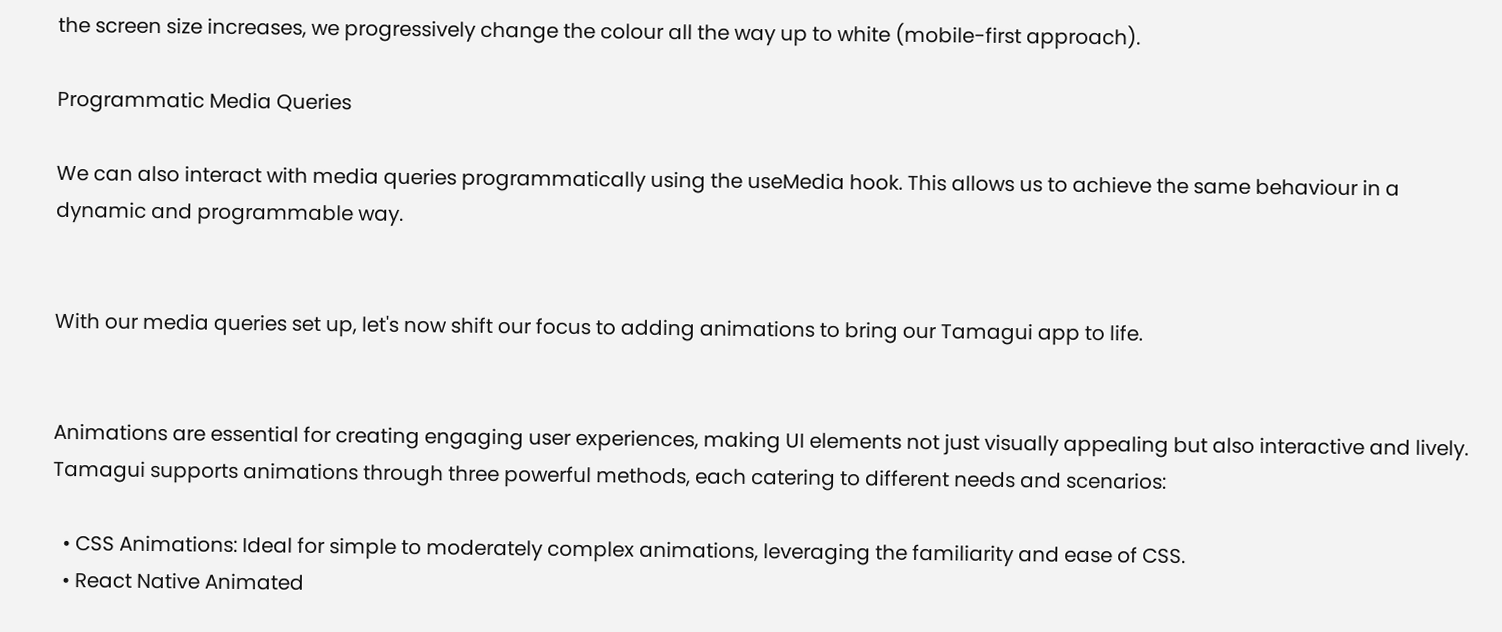the screen size increases, we progressively change the colour all the way up to white (mobile-first approach).

Programmatic Media Queries

We can also interact with media queries programmatically using the useMedia hook. This allows us to achieve the same behaviour in a dynamic and programmable way.


With our media queries set up, let's now shift our focus to adding animations to bring our Tamagui app to life.


Animations are essential for creating engaging user experiences, making UI elements not just visually appealing but also interactive and lively. Tamagui supports animations through three powerful methods, each catering to different needs and scenarios:

  • CSS Animations: Ideal for simple to moderately complex animations, leveraging the familiarity and ease of CSS.
  • React Native Animated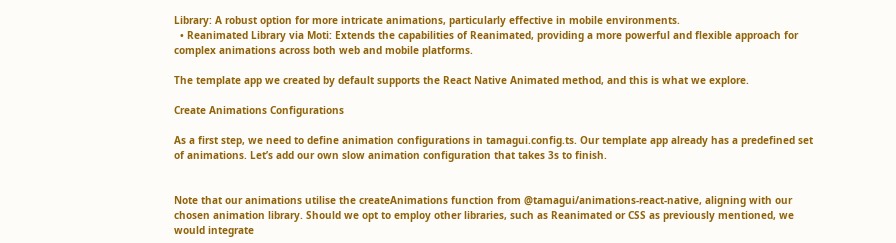Library: A robust option for more intricate animations, particularly effective in mobile environments.
  • Reanimated Library via Moti: Extends the capabilities of Reanimated, providing a more powerful and flexible approach for complex animations across both web and mobile platforms.

The template app we created by default supports the React Native Animated method, and this is what we explore.

Create Animations Configurations

As a first step, we need to define animation configurations in tamagui.config.ts. Our template app already has a predefined set of animations. Let’s add our own slow animation configuration that takes 3s to finish.


Note that our animations utilise the createAnimations function from @tamagui/animations-react-native, aligning with our chosen animation library. Should we opt to employ other libraries, such as Reanimated or CSS as previously mentioned, we would integrate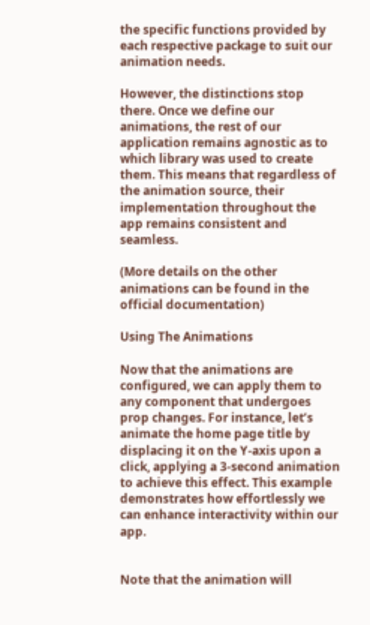the specific functions provided by each respective package to suit our animation needs.

However, the distinctions stop there. Once we define our animations, the rest of our application remains agnostic as to which library was used to create them. This means that regardless of the animation source, their implementation throughout the app remains consistent and seamless.

(More details on the other animations can be found in the official documentation)

Using The Animations

Now that the animations are configured, we can apply them to any component that undergoes prop changes. For instance, let’s animate the home page title by displacing it on the Y-axis upon a click, applying a 3-second animation to achieve this effect. This example demonstrates how effortlessly we can enhance interactivity within our app.


Note that the animation will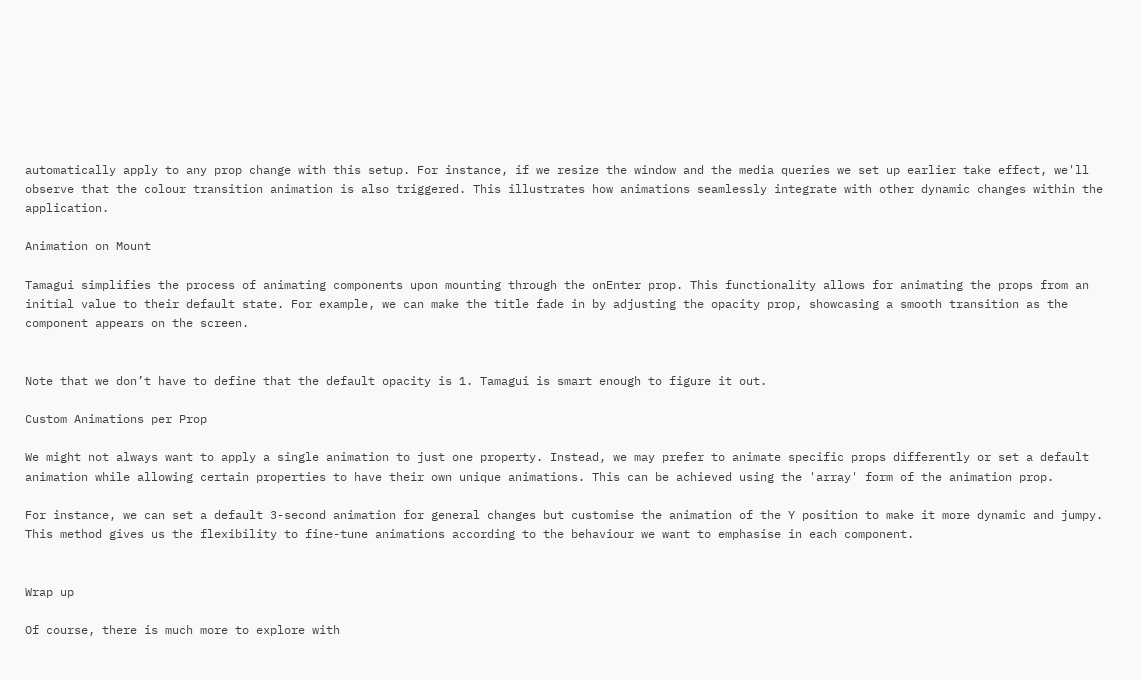automatically apply to any prop change with this setup. For instance, if we resize the window and the media queries we set up earlier take effect, we'll observe that the colour transition animation is also triggered. This illustrates how animations seamlessly integrate with other dynamic changes within the application.

Animation on Mount

Tamagui simplifies the process of animating components upon mounting through the onEnter prop. This functionality allows for animating the props from an initial value to their default state. For example, we can make the title fade in by adjusting the opacity prop, showcasing a smooth transition as the component appears on the screen.


Note that we don’t have to define that the default opacity is 1. Tamagui is smart enough to figure it out.

Custom Animations per Prop

We might not always want to apply a single animation to just one property. Instead, we may prefer to animate specific props differently or set a default animation while allowing certain properties to have their own unique animations. This can be achieved using the 'array' form of the animation prop.

For instance, we can set a default 3-second animation for general changes but customise the animation of the Y position to make it more dynamic and jumpy. This method gives us the flexibility to fine-tune animations according to the behaviour we want to emphasise in each component.


Wrap up

Of course, there is much more to explore with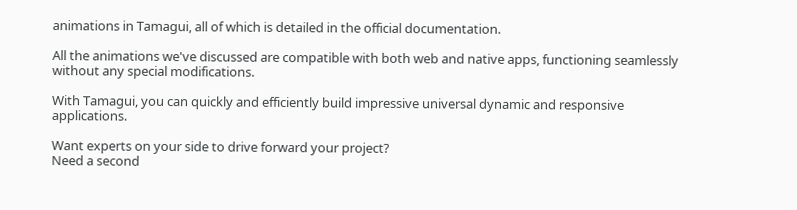animations in Tamagui, all of which is detailed in the official documentation.

All the animations we've discussed are compatible with both web and native apps, functioning seamlessly without any special modifications.

With Tamagui, you can quickly and efficiently build impressive universal dynamic and responsive applications.

Want experts on your side to drive forward your project?
Need a second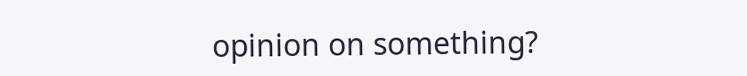opinion on something?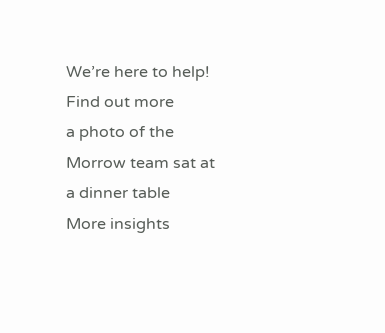We’re here to help!
Find out more
a photo of the Morrow team sat at a dinner table
More insights